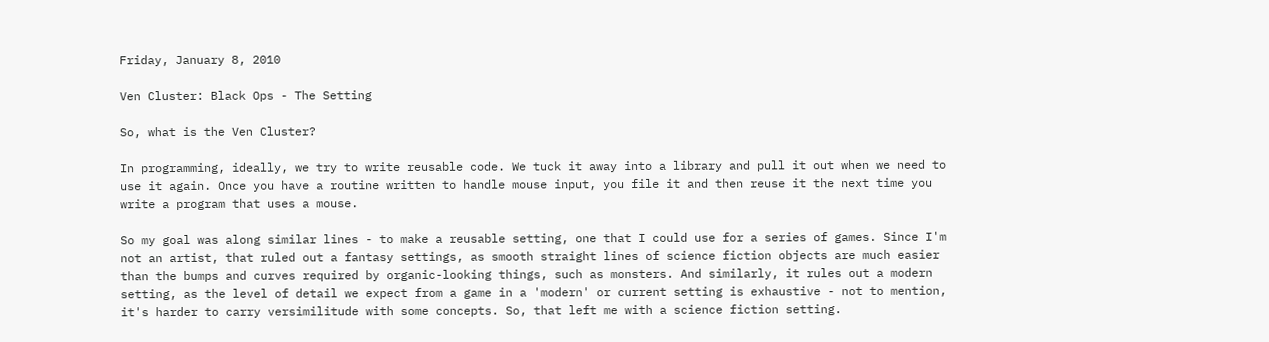Friday, January 8, 2010

Ven Cluster: Black Ops - The Setting

So, what is the Ven Cluster?

In programming, ideally, we try to write reusable code. We tuck it away into a library and pull it out when we need to use it again. Once you have a routine written to handle mouse input, you file it and then reuse it the next time you write a program that uses a mouse.

So my goal was along similar lines - to make a reusable setting, one that I could use for a series of games. Since I'm not an artist, that ruled out a fantasy settings, as smooth straight lines of science fiction objects are much easier than the bumps and curves required by organic-looking things, such as monsters. And similarly, it rules out a modern setting, as the level of detail we expect from a game in a 'modern' or current setting is exhaustive - not to mention, it's harder to carry versimilitude with some concepts. So, that left me with a science fiction setting.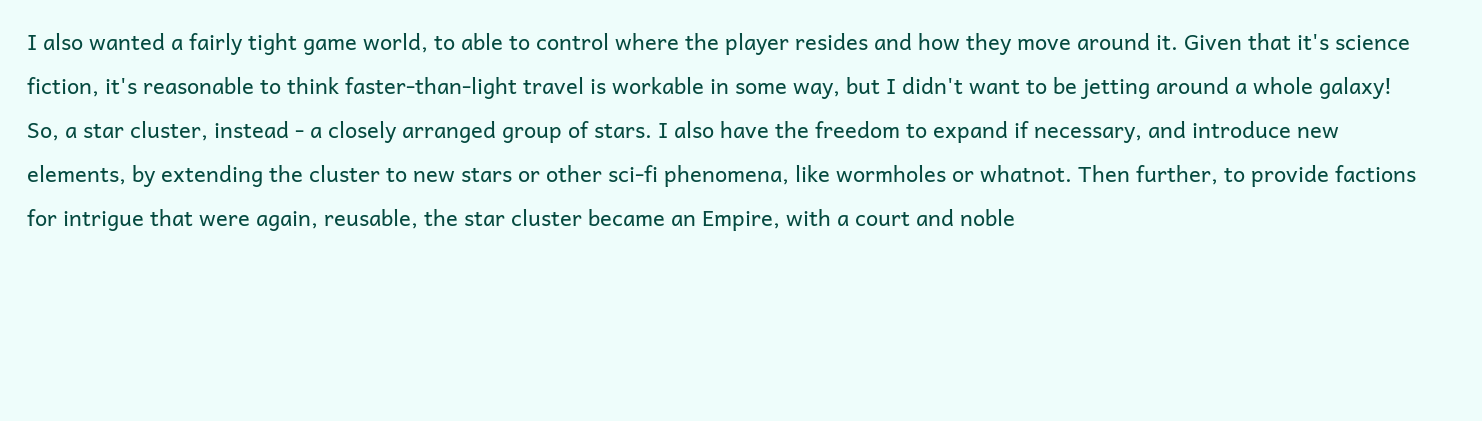I also wanted a fairly tight game world, to able to control where the player resides and how they move around it. Given that it's science fiction, it's reasonable to think faster-than-light travel is workable in some way, but I didn't want to be jetting around a whole galaxy! So, a star cluster, instead - a closely arranged group of stars. I also have the freedom to expand if necessary, and introduce new elements, by extending the cluster to new stars or other sci-fi phenomena, like wormholes or whatnot. Then further, to provide factions for intrigue that were again, reusable, the star cluster became an Empire, with a court and noble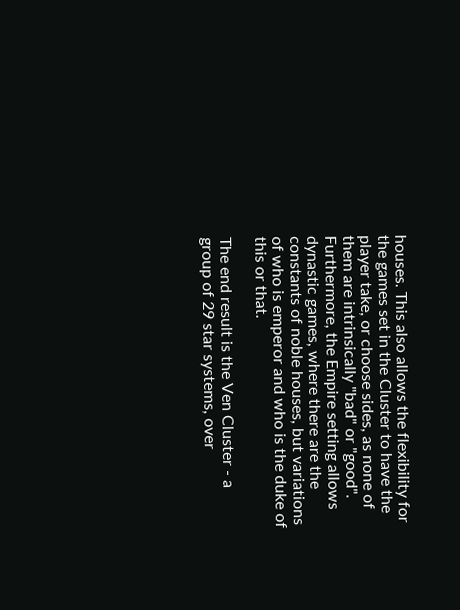houses. This also allows the flexibility for the games set in the Cluster to have the player take, or choose sides, as none of them are intrinsically "bad" or "good". Furthermore, the Empire setting allows dynastic games, where there are the constants of noble houses, but variations of who is emperor and who is the duke of this or that.

The end result is the Ven Cluster - a group of 29 star systems, over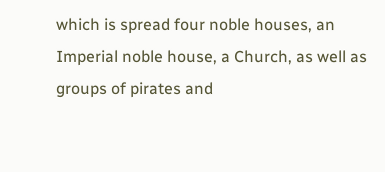which is spread four noble houses, an Imperial noble house, a Church, as well as groups of pirates and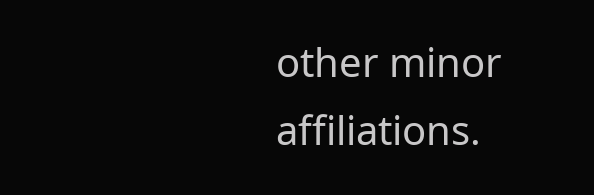other minor affiliations.